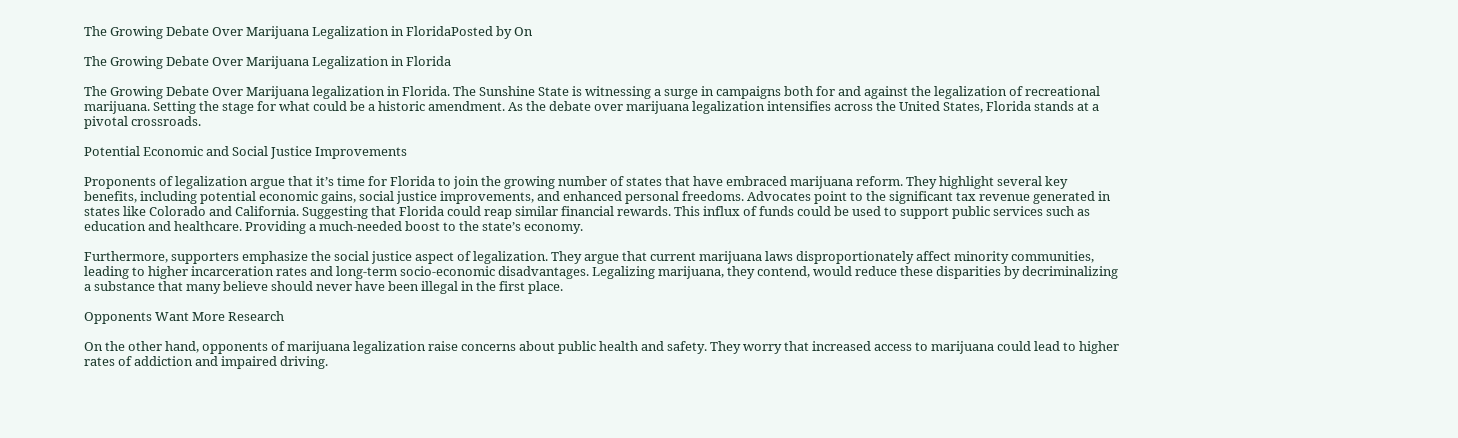The Growing Debate Over Marijuana Legalization in FloridaPosted by On

The Growing Debate Over Marijuana Legalization in Florida

The Growing Debate Over Marijuana legalization in Florida. The Sunshine State is witnessing a surge in campaigns both for and against the legalization of recreational marijuana. Setting the stage for what could be a historic amendment. As the debate over marijuana legalization intensifies across the United States, Florida stands at a pivotal crossroads.

Potential Economic and Social Justice Improvements

Proponents of legalization argue that it’s time for Florida to join the growing number of states that have embraced marijuana reform. They highlight several key benefits, including potential economic gains, social justice improvements, and enhanced personal freedoms. Advocates point to the significant tax revenue generated in states like Colorado and California. Suggesting that Florida could reap similar financial rewards. This influx of funds could be used to support public services such as education and healthcare. Providing a much-needed boost to the state’s economy.

Furthermore, supporters emphasize the social justice aspect of legalization. They argue that current marijuana laws disproportionately affect minority communities, leading to higher incarceration rates and long-term socio-economic disadvantages. Legalizing marijuana, they contend, would reduce these disparities by decriminalizing a substance that many believe should never have been illegal in the first place.

Opponents Want More Research

On the other hand, opponents of marijuana legalization raise concerns about public health and safety. They worry that increased access to marijuana could lead to higher rates of addiction and impaired driving.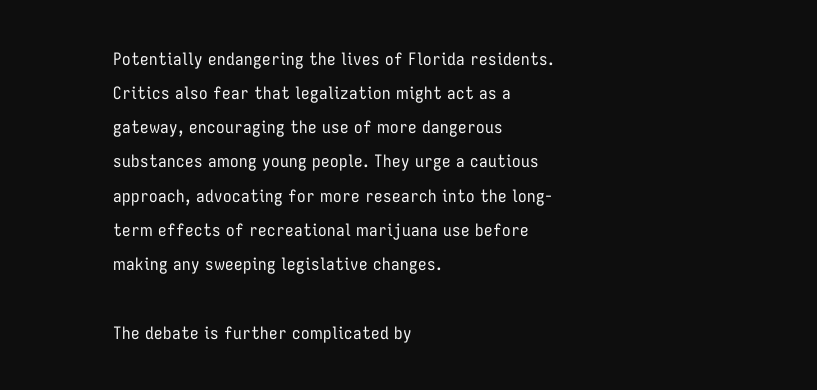Potentially endangering the lives of Florida residents. Critics also fear that legalization might act as a gateway, encouraging the use of more dangerous substances among young people. They urge a cautious approach, advocating for more research into the long-term effects of recreational marijuana use before making any sweeping legislative changes.

The debate is further complicated by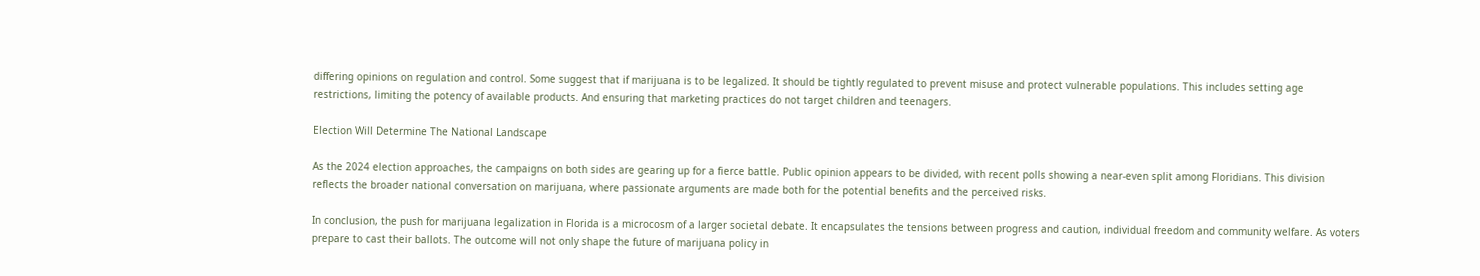differing opinions on regulation and control. Some suggest that if marijuana is to be legalized. It should be tightly regulated to prevent misuse and protect vulnerable populations. This includes setting age restrictions, limiting the potency of available products. And ensuring that marketing practices do not target children and teenagers.

Election Will Determine The National Landscape

As the 2024 election approaches, the campaigns on both sides are gearing up for a fierce battle. Public opinion appears to be divided, with recent polls showing a near-even split among Floridians. This division reflects the broader national conversation on marijuana, where passionate arguments are made both for the potential benefits and the perceived risks.

In conclusion, the push for marijuana legalization in Florida is a microcosm of a larger societal debate. It encapsulates the tensions between progress and caution, individual freedom and community welfare. As voters prepare to cast their ballots. The outcome will not only shape the future of marijuana policy in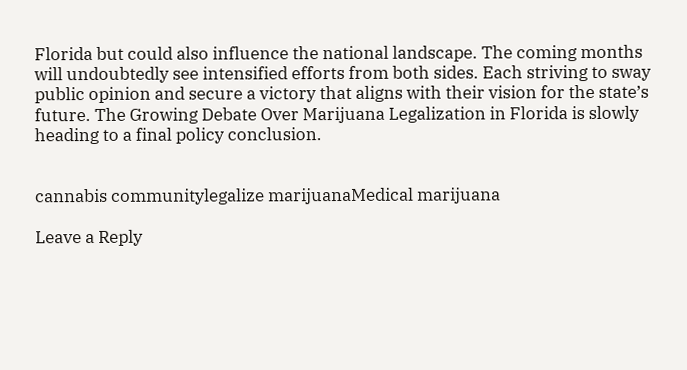Florida but could also influence the national landscape. The coming months will undoubtedly see intensified efforts from both sides. Each striving to sway public opinion and secure a victory that aligns with their vision for the state’s future. The Growing Debate Over Marijuana Legalization in Florida is slowly heading to a final policy conclusion.


cannabis communitylegalize marijuanaMedical marijuana

Leave a Reply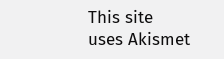This site uses Akismet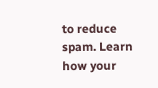to reduce spam. Learn how your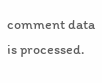comment data is processed.